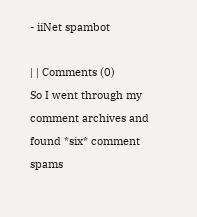- iiNet spambot

| | Comments (0)
So I went through my comment archives and found *six* comment spams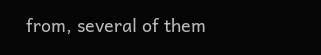from, several of them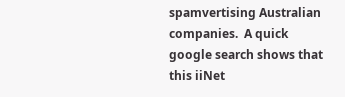spamvertising Australian companies.  A quick google search shows that this iiNet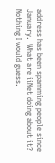address has been spamming people since January.  What are iiNet doing about it?  Nothing I would guess.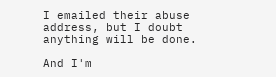I emailed their abuse address, but I doubt anything will be done.

And I'm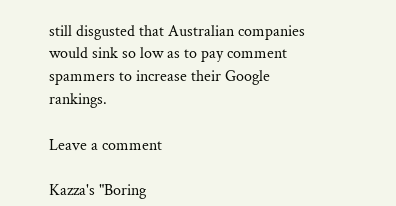still disgusted that Australian companies would sink so low as to pay comment spammers to increase their Google rankings.

Leave a comment

Kazza's "Boring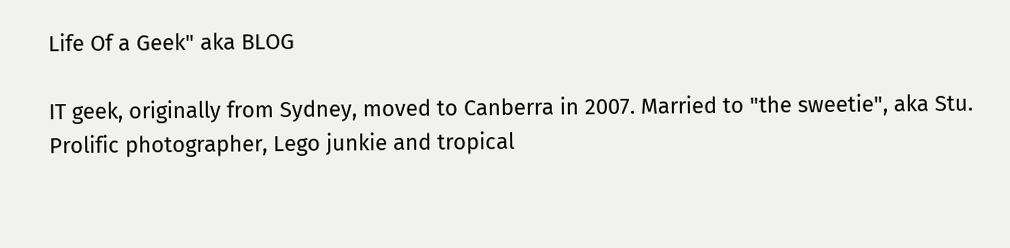Life Of a Geek" aka BLOG

IT geek, originally from Sydney, moved to Canberra in 2007. Married to "the sweetie", aka Stu. Prolific photographer, Lego junkie and tropical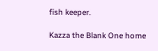fish keeper.

Kazza the Blank One home